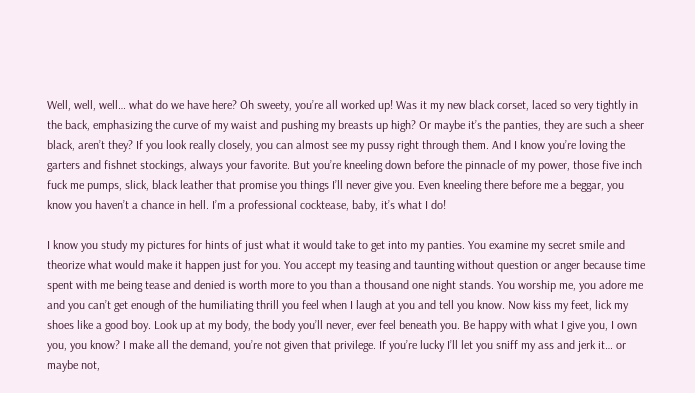Well, well, well… what do we have here? Oh sweety, you’re all worked up! Was it my new black corset, laced so very tightly in the back, emphasizing the curve of my waist and pushing my breasts up high? Or maybe it’s the panties, they are such a sheer black, aren’t they? If you look really closely, you can almost see my pussy right through them. And I know you’re loving the garters and fishnet stockings, always your favorite. But you’re kneeling down before the pinnacle of my power, those five inch fuck me pumps, slick, black leather that promise you things I’ll never give you. Even kneeling there before me a beggar, you know you haven’t a chance in hell. I’m a professional cocktease, baby, it’s what I do!

I know you study my pictures for hints of just what it would take to get into my panties. You examine my secret smile and theorize what would make it happen just for you. You accept my teasing and taunting without question or anger because time spent with me being tease and denied is worth more to you than a thousand one night stands. You worship me, you adore me and you can’t get enough of the humiliating thrill you feel when I laugh at you and tell you know. Now kiss my feet, lick my shoes like a good boy. Look up at my body, the body you’ll never, ever feel beneath you. Be happy with what I give you, I own you, you know? I make all the demand, you’re not given that privilege. If you’re lucky I’ll let you sniff my ass and jerk it… or maybe not,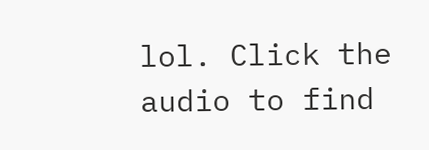lol. Click the audio to find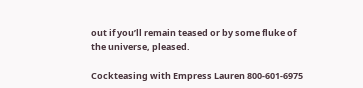out if you’ll remain teased or by some fluke of the universe, pleased.

Cockteasing with Empress Lauren 800-601-6975